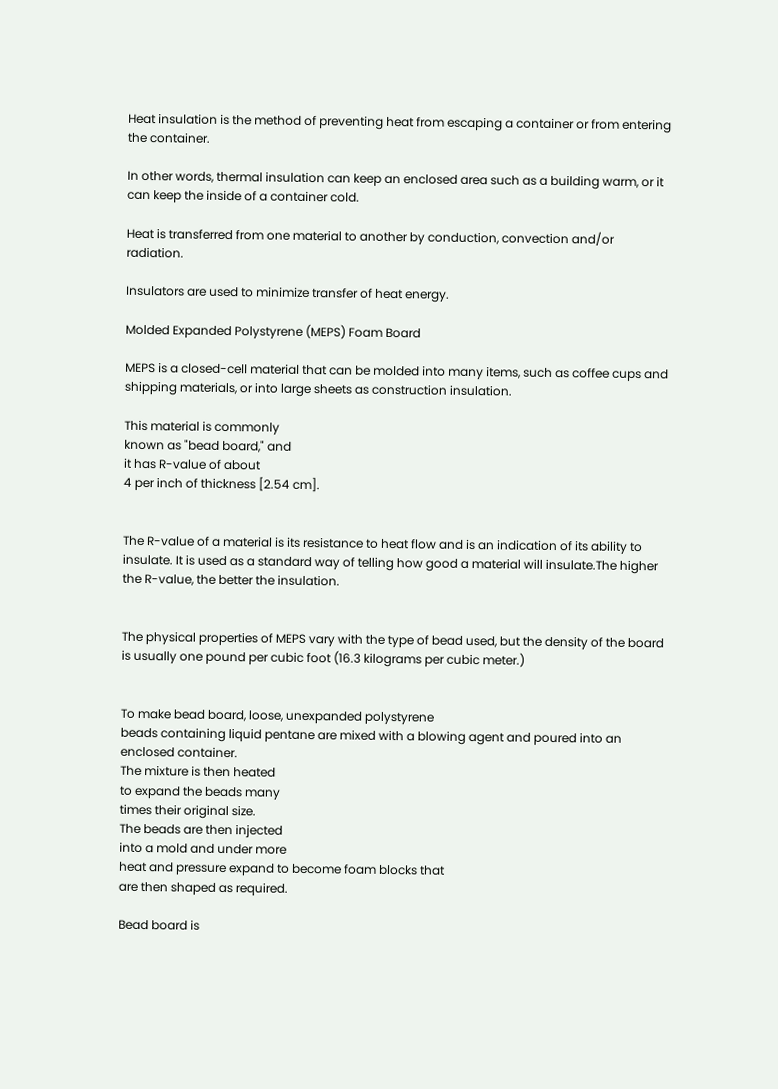Heat insulation is the method of preventing heat from escaping a container or from entering the container.

In other words, thermal insulation can keep an enclosed area such as a building warm, or it can keep the inside of a container cold.

Heat is transferred from one material to another by conduction, convection and/or radiation.

Insulators are used to minimize transfer of heat energy.

Molded Expanded Polystyrene (MEPS) Foam Board

MEPS is a closed-cell material that can be molded into many items, such as coffee cups and shipping materials, or into large sheets as construction insulation.

This material is commonly
known as "bead board," and
it has R-value of about
4 per inch of thickness [2.54 cm].


The R-value of a material is its resistance to heat flow and is an indication of its ability to insulate. It is used as a standard way of telling how good a material will insulate.The higher the R-value, the better the insulation.


The physical properties of MEPS vary with the type of bead used, but the density of the board is usually one pound per cubic foot (16.3 kilograms per cubic meter.)


To make bead board, loose, unexpanded polystyrene
beads containing liquid pentane are mixed with a blowing agent and poured into an enclosed container.
The mixture is then heated
to expand the beads many
times their original size.
The beads are then injected
into a mold and under more
heat and pressure expand to become foam blocks that
are then shaped as required.

Bead board is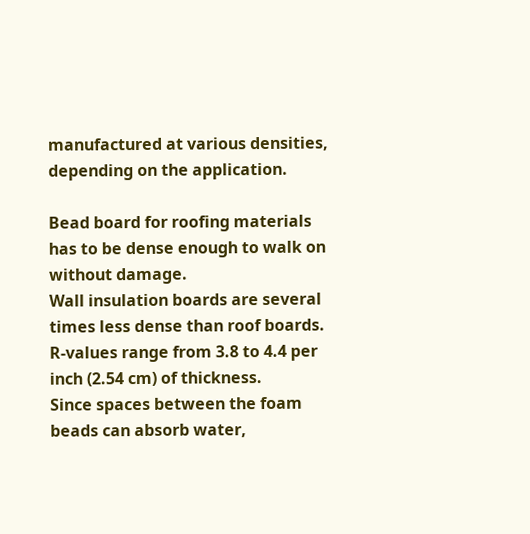manufactured at various densities, depending on the application.

Bead board for roofing materials has to be dense enough to walk on without damage.
Wall insulation boards are several times less dense than roof boards.
R-values range from 3.8 to 4.4 per inch (2.54 cm) of thickness.
Since spaces between the foam beads can absorb water,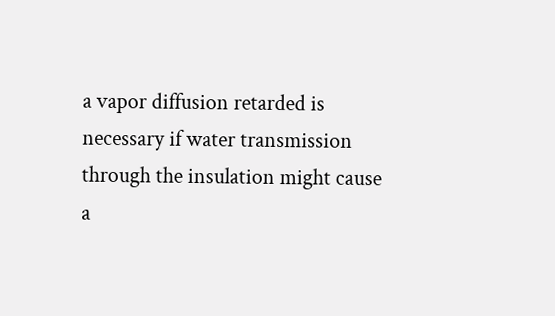a vapor diffusion retarded is necessary if water transmission through the insulation might cause a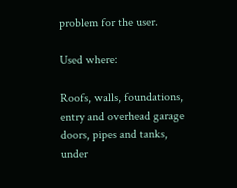problem for the user.

Used where:

Roofs, walls, foundations, entry and overhead garage doors, pipes and tanks, under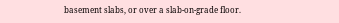basement slabs, or over a slab-on-grade floor.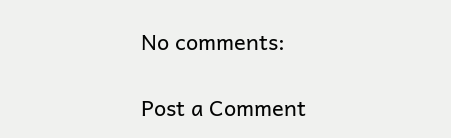No comments:

Post a Comment